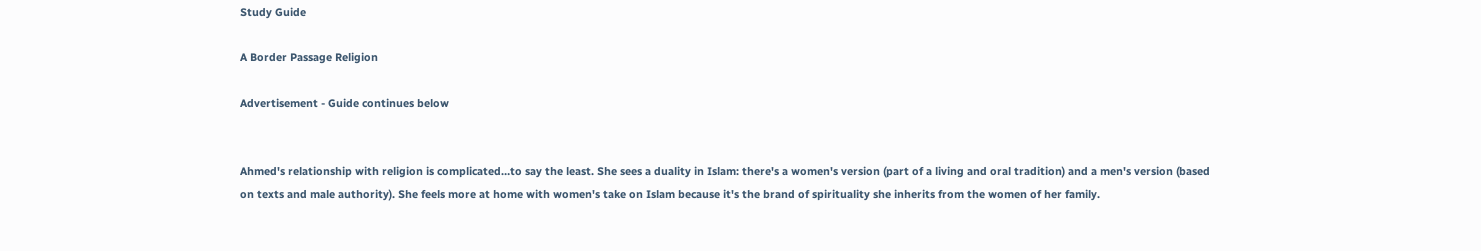Study Guide

A Border Passage Religion

Advertisement - Guide continues below


Ahmed's relationship with religion is complicated…to say the least. She sees a duality in Islam: there's a women's version (part of a living and oral tradition) and a men's version (based on texts and male authority). She feels more at home with women's take on Islam because it's the brand of spirituality she inherits from the women of her family.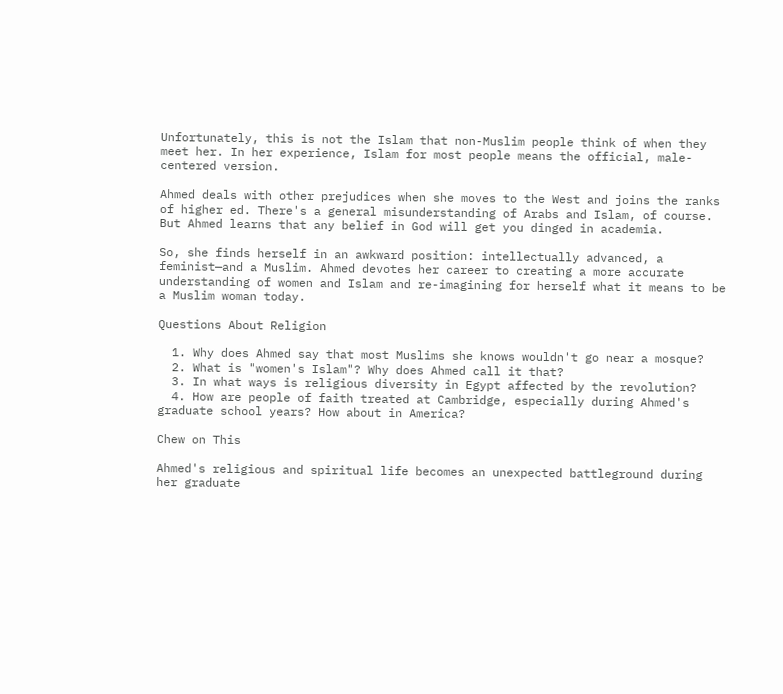Unfortunately, this is not the Islam that non-Muslim people think of when they meet her. In her experience, Islam for most people means the official, male-centered version.

Ahmed deals with other prejudices when she moves to the West and joins the ranks of higher ed. There's a general misunderstanding of Arabs and Islam, of course. But Ahmed learns that any belief in God will get you dinged in academia.

So, she finds herself in an awkward position: intellectually advanced, a feminist—and a Muslim. Ahmed devotes her career to creating a more accurate understanding of women and Islam and re-imagining for herself what it means to be a Muslim woman today.

Questions About Religion

  1. Why does Ahmed say that most Muslims she knows wouldn't go near a mosque?
  2. What is "women's Islam"? Why does Ahmed call it that?
  3. In what ways is religious diversity in Egypt affected by the revolution?
  4. How are people of faith treated at Cambridge, especially during Ahmed's graduate school years? How about in America?

Chew on This

Ahmed's religious and spiritual life becomes an unexpected battleground during her graduate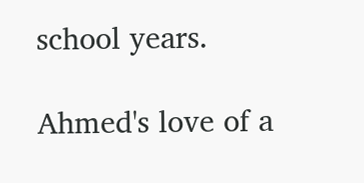school years.

Ahmed's love of a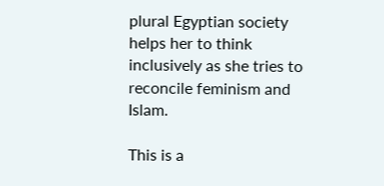plural Egyptian society helps her to think inclusively as she tries to reconcile feminism and Islam.

This is a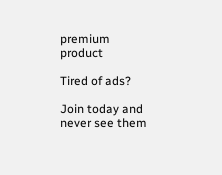premium product

Tired of ads?

Join today and never see them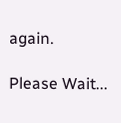again.

Please Wait...